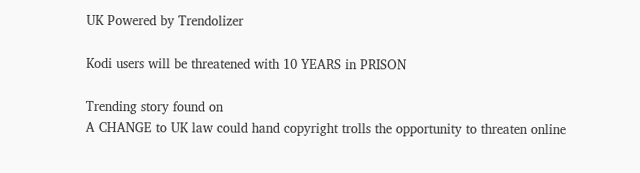UK Powered by Trendolizer

Kodi users will be threatened with 10 YEARS in PRISON

Trending story found on
A CHANGE to UK law could hand copyright trolls the opportunity to threaten online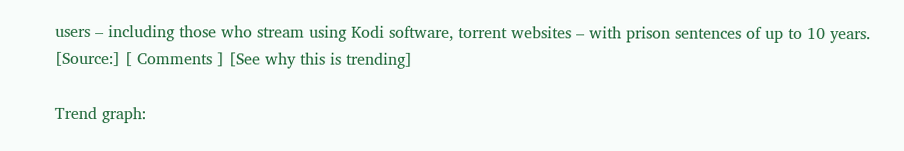users – including those who stream using Kodi software, torrent websites – with prison sentences of up to 10 years.
[Source:] [ Comments ] [See why this is trending]

Trend graph: